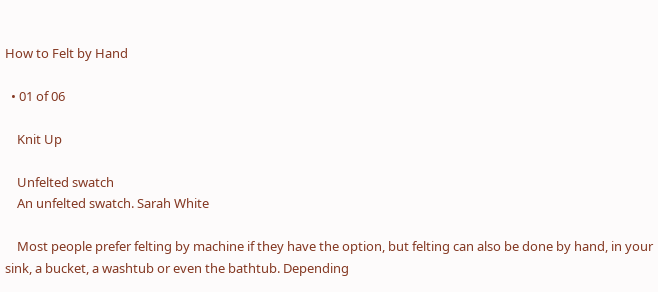How to Felt by Hand

  • 01 of 06

    Knit Up

    Unfelted swatch
    An unfelted swatch. Sarah White

    Most people prefer felting by machine if they have the option, but felting can also be done by hand, in your sink, a bucket, a washtub or even the bathtub. Depending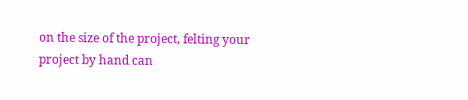on the size of the project, felting your project by hand can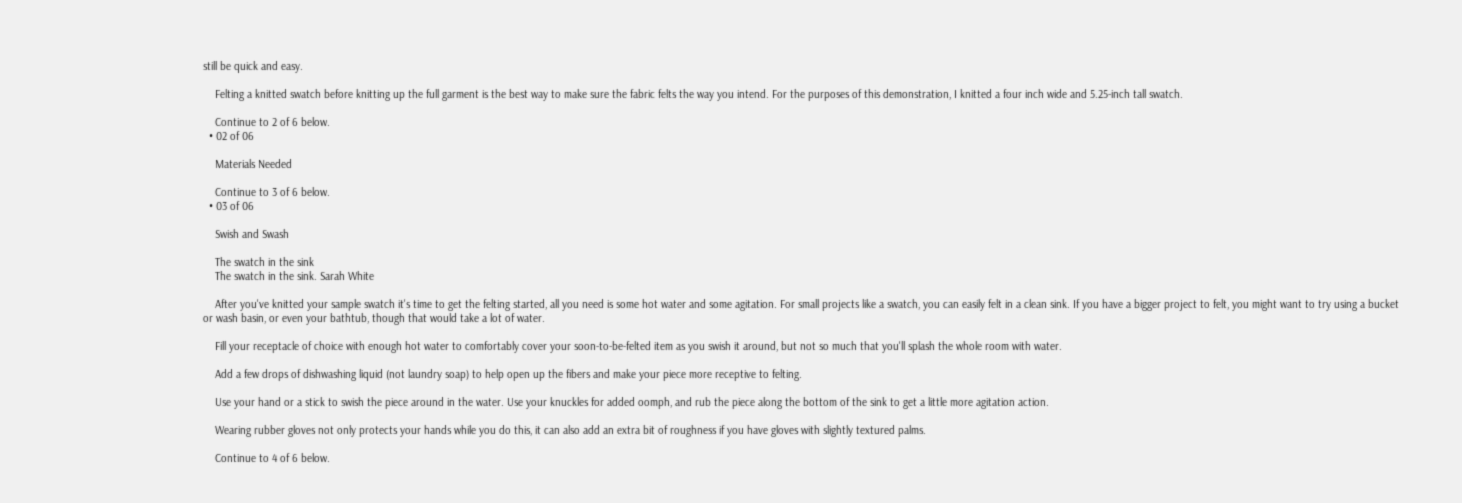still be quick and easy.

    Felting a knitted swatch before knitting up the full garment is the best way to make sure the fabric felts the way you intend. For the purposes of this demonstration, I knitted a four inch wide and 5.25-inch tall swatch.

    Continue to 2 of 6 below.
  • 02 of 06

    Materials Needed

    Continue to 3 of 6 below.
  • 03 of 06

    Swish and Swash

    The swatch in the sink
    The swatch in the sink. Sarah White

    After you've knitted your sample swatch it's time to get the felting started, all you need is some hot water and some agitation. For small projects like a swatch, you can easily felt in a clean sink. If you have a bigger project to felt, you might want to try using a bucket or wash basin, or even your bathtub, though that would take a lot of water.

    Fill your receptacle of choice with enough hot water to comfortably cover your soon-to-be-felted item as you swish it around, but not so much that you'll splash the whole room with water.

    Add a few drops of dishwashing liquid (not laundry soap) to help open up the fibers and make your piece more receptive to felting.

    Use your hand or a stick to swish the piece around in the water. Use your knuckles for added oomph, and rub the piece along the bottom of the sink to get a little more agitation action.

    Wearing rubber gloves not only protects your hands while you do this, it can also add an extra bit of roughness if you have gloves with slightly textured palms.

    Continue to 4 of 6 below.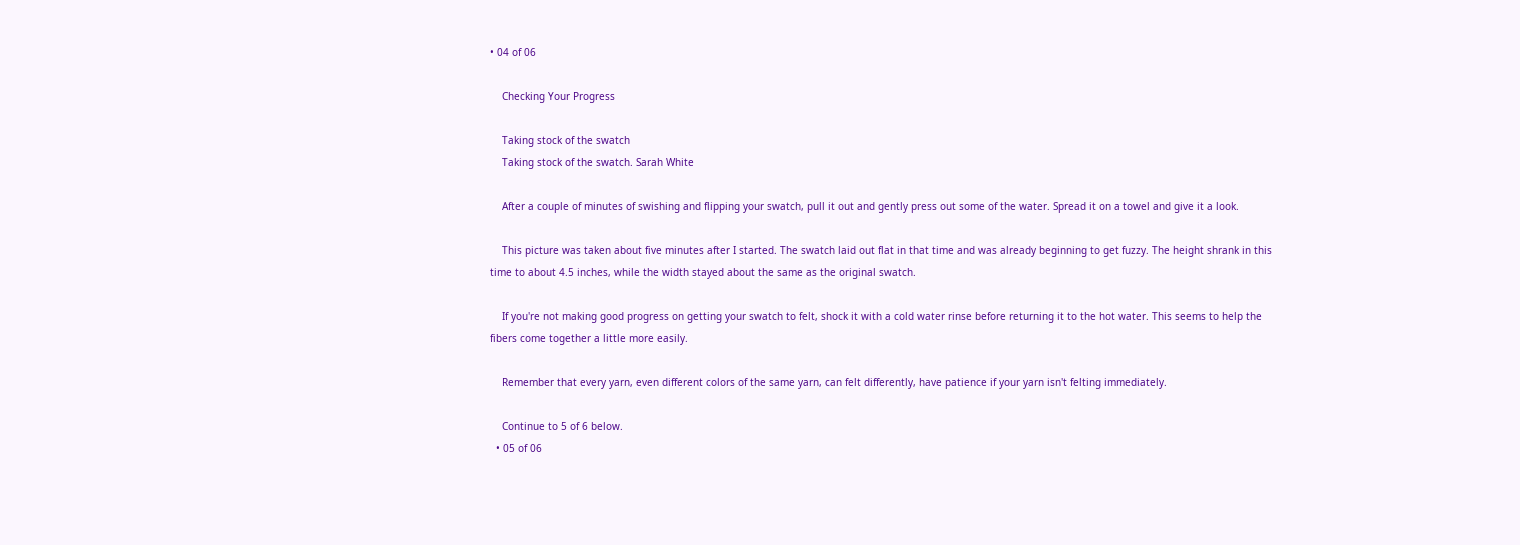• 04 of 06

    Checking Your Progress

    Taking stock of the swatch
    Taking stock of the swatch. Sarah White

    After a couple of minutes of swishing and flipping your swatch, pull it out and gently press out some of the water. Spread it on a towel and give it a look.

    This picture was taken about five minutes after I started. The swatch laid out flat in that time and was already beginning to get fuzzy. The height shrank in this time to about 4.5 inches, while the width stayed about the same as the original swatch.

    If you're not making good progress on getting your swatch to felt, shock it with a cold water rinse before returning it to the hot water. This seems to help the fibers come together a little more easily.

    Remember that every yarn, even different colors of the same yarn, can felt differently, have patience if your yarn isn't felting immediately.

    Continue to 5 of 6 below.
  • 05 of 06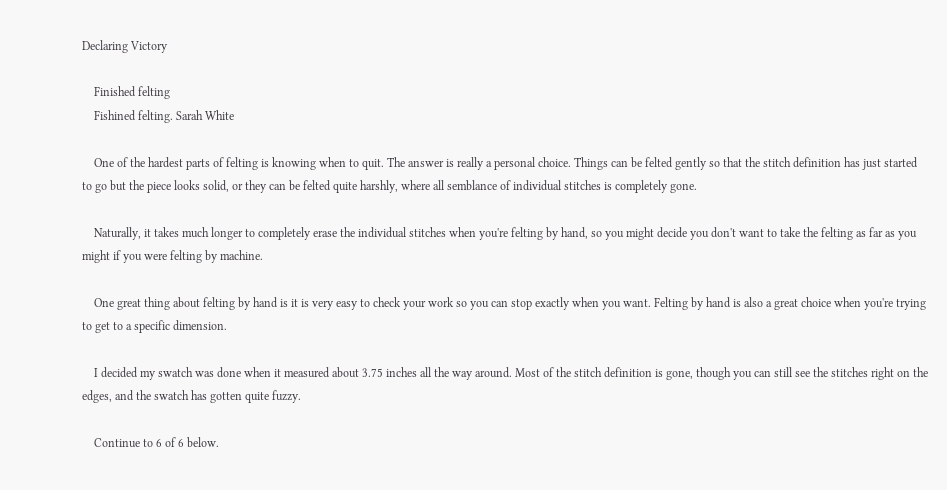Declaring Victory

    Finished felting
    Fishined felting. Sarah White

    One of the hardest parts of felting is knowing when to quit. The answer is really a personal choice. Things can be felted gently so that the stitch definition has just started to go but the piece looks solid, or they can be felted quite harshly, where all semblance of individual stitches is completely gone.

    Naturally, it takes much longer to completely erase the individual stitches when you're felting by hand, so you might decide you don't want to take the felting as far as you might if you were felting by machine.

    One great thing about felting by hand is it is very easy to check your work so you can stop exactly when you want. Felting by hand is also a great choice when you're trying to get to a specific dimension.

    I decided my swatch was done when it measured about 3.75 inches all the way around. Most of the stitch definition is gone, though you can still see the stitches right on the edges, and the swatch has gotten quite fuzzy.

    Continue to 6 of 6 below.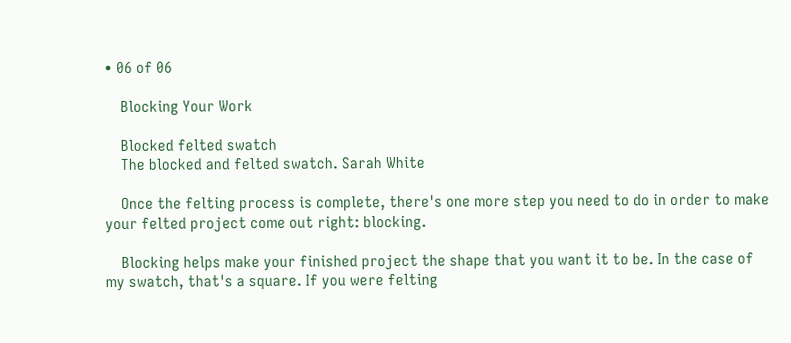• 06 of 06

    Blocking Your Work

    Blocked felted swatch
    The blocked and felted swatch. Sarah White

    Once the felting process is complete, there's one more step you need to do in order to make your felted project come out right: blocking.

    Blocking helps make your finished project the shape that you want it to be. In the case of my swatch, that's a square. If you were felting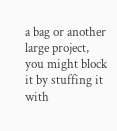a bag or another large project, you might block it by stuffing it with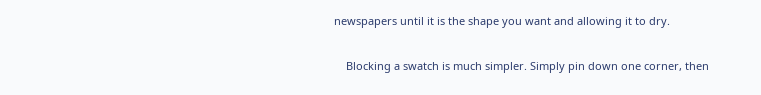newspapers until it is the shape you want and allowing it to dry.

    Blocking a swatch is much simpler. Simply pin down one corner, then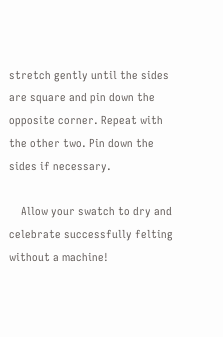stretch gently until the sides are square and pin down the opposite corner. Repeat with the other two. Pin down the sides if necessary.

    Allow your swatch to dry and celebrate successfully felting without a machine!